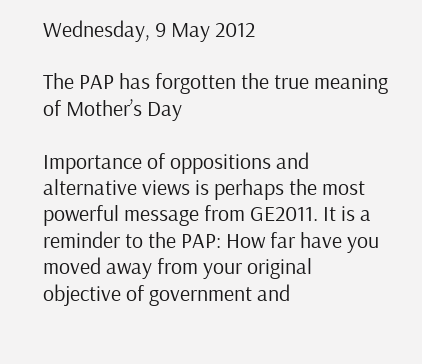Wednesday, 9 May 2012

The PAP has forgotten the true meaning of Mother’s Day

Importance of oppositions and alternative views is perhaps the most powerful message from GE2011. It is a reminder to the PAP: How far have you moved away from your original objective of government and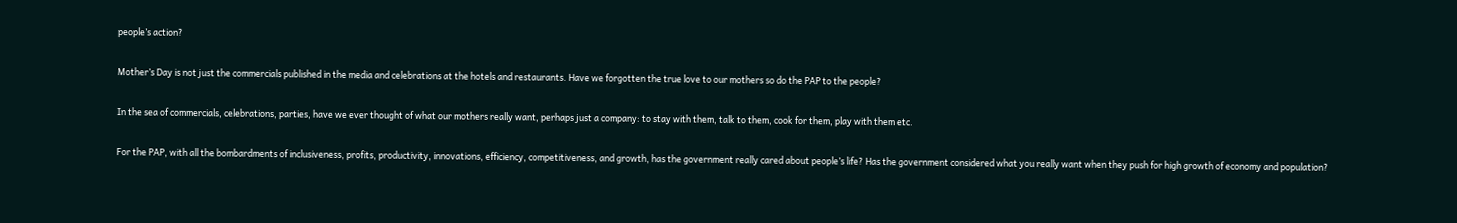people’s action?

Mother’s Day is not just the commercials published in the media and celebrations at the hotels and restaurants. Have we forgotten the true love to our mothers so do the PAP to the people?

In the sea of commercials, celebrations, parties, have we ever thought of what our mothers really want, perhaps just a company: to stay with them, talk to them, cook for them, play with them etc.

For the PAP, with all the bombardments of inclusiveness, profits, productivity, innovations, efficiency, competitiveness, and growth, has the government really cared about people’s life? Has the government considered what you really want when they push for high growth of economy and population?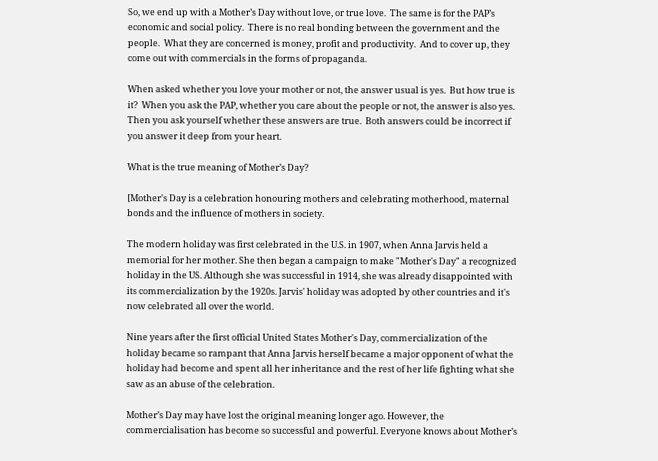So, we end up with a Mother’s Day without love, or true love.  The same is for the PAP’s economic and social policy.  There is no real bonding between the government and the people.  What they are concerned is money, profit and productivity.  And to cover up, they come out with commercials in the forms of propaganda.

When asked whether you love your mother or not, the answer usual is yes.  But how true is it?  When you ask the PAP, whether you care about the people or not, the answer is also yes. Then you ask yourself whether these answers are true.  Both answers could be incorrect if you answer it deep from your heart.

What is the true meaning of Mother’s Day?

[Mother's Day is a celebration honouring mothers and celebrating motherhood, maternal bonds and the influence of mothers in society.

The modern holiday was first celebrated in the U.S. in 1907, when Anna Jarvis held a memorial for her mother. She then began a campaign to make "Mother's Day" a recognized holiday in the US. Although she was successful in 1914, she was already disappointed with its commercialization by the 1920s. Jarvis' holiday was adopted by other countries and it's now celebrated all over the world.

Nine years after the first official United States Mother's Day, commercialization of the holiday became so rampant that Anna Jarvis herself became a major opponent of what the holiday had become and spent all her inheritance and the rest of her life fighting what she saw as an abuse of the celebration.

Mother’s Day may have lost the original meaning longer ago. However, the commercialisation has become so successful and powerful. Everyone knows about Mother’s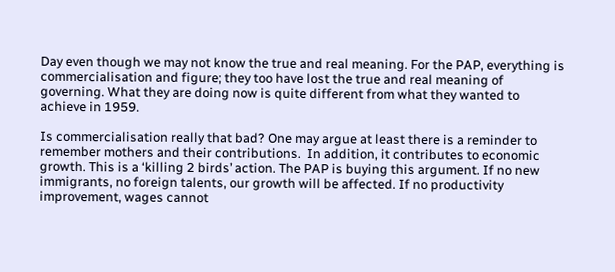Day even though we may not know the true and real meaning. For the PAP, everything is commercialisation and figure; they too have lost the true and real meaning of governing. What they are doing now is quite different from what they wanted to achieve in 1959.

Is commercialisation really that bad? One may argue at least there is a reminder to remember mothers and their contributions.  In addition, it contributes to economic growth. This is a ‘killing 2 birds’ action. The PAP is buying this argument. If no new immigrants, no foreign talents, our growth will be affected. If no productivity improvement, wages cannot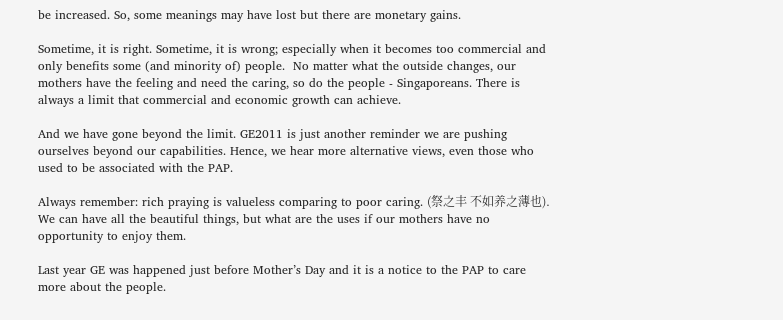be increased. So, some meanings may have lost but there are monetary gains.

Sometime, it is right. Sometime, it is wrong; especially when it becomes too commercial and only benefits some (and minority of) people.  No matter what the outside changes, our mothers have the feeling and need the caring, so do the people - Singaporeans. There is always a limit that commercial and economic growth can achieve.

And we have gone beyond the limit. GE2011 is just another reminder we are pushing ourselves beyond our capabilities. Hence, we hear more alternative views, even those who used to be associated with the PAP.

Always remember: rich praying is valueless comparing to poor caring. (祭之丰 不如养之薄也). We can have all the beautiful things, but what are the uses if our mothers have no opportunity to enjoy them.

Last year GE was happened just before Mother’s Day and it is a notice to the PAP to care more about the people.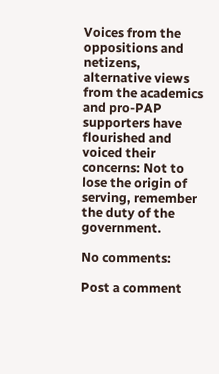Voices from the oppositions and netizens, alternative views from the academics and pro-PAP supporters have flourished and voiced their concerns: Not to lose the origin of serving, remember the duty of the government.

No comments:

Post a comment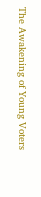The Awakening of Young Voters